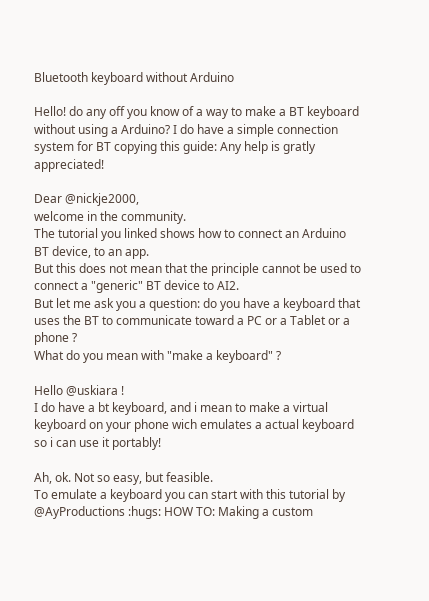Bluetooth keyboard without Arduino

Hello! do any off you know of a way to make a BT keyboard without using a Arduino? I do have a simple connection system for BT copying this guide: Any help is gratly appreciated!

Dear @nickje2000,
welcome in the community.
The tutorial you linked shows how to connect an Arduino BT device, to an app.
But this does not mean that the principle cannot be used to connect a "generic" BT device to AI2.
But let me ask you a question: do you have a keyboard that uses the BT to communicate toward a PC or a Tablet or a phone ?
What do you mean with "make a keyboard" ?

Hello @uskiara !
I do have a bt keyboard, and i mean to make a virtual keyboard on your phone wich emulates a actual keyboard so i can use it portably!

Ah, ok. Not so easy, but feasible.
To emulate a keyboard you can start with this tutorial by @AyProductions :hugs: HOW TO: Making a custom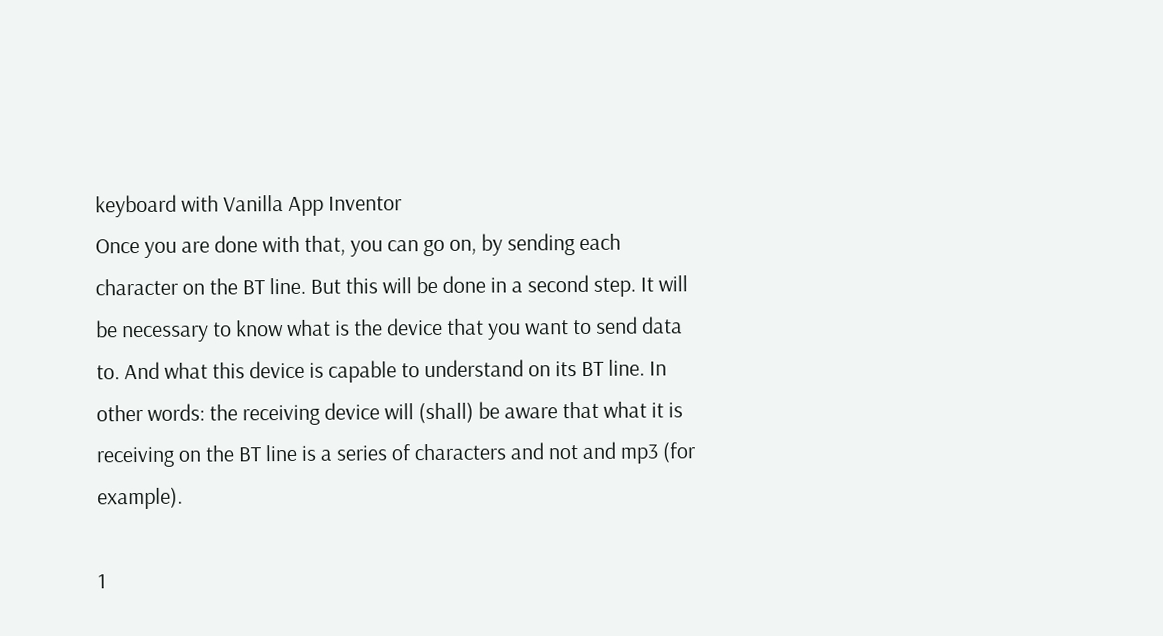keyboard with Vanilla App Inventor
Once you are done with that, you can go on, by sending each character on the BT line. But this will be done in a second step. It will be necessary to know what is the device that you want to send data to. And what this device is capable to understand on its BT line. In other words: the receiving device will (shall) be aware that what it is receiving on the BT line is a series of characters and not and mp3 (for example).

1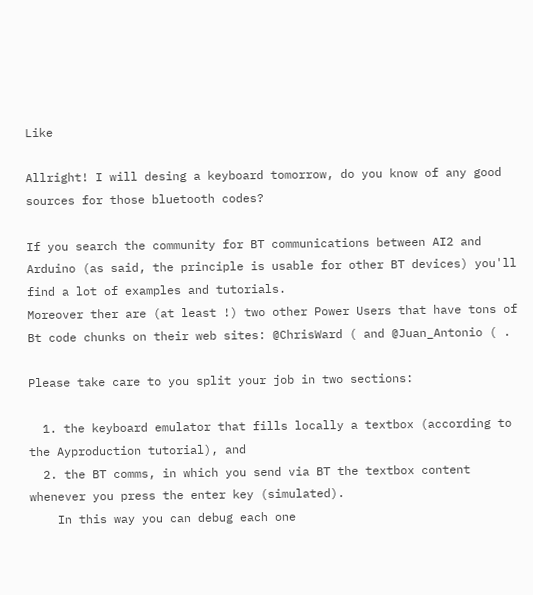Like

Allright! I will desing a keyboard tomorrow, do you know of any good sources for those bluetooth codes?

If you search the community for BT communications between AI2 and Arduino (as said, the principle is usable for other BT devices) you'll find a lot of examples and tutorials.
Moreover ther are (at least !) two other Power Users that have tons of Bt code chunks on their web sites: @ChrisWard ( and @Juan_Antonio ( .

Please take care to you split your job in two sections:

  1. the keyboard emulator that fills locally a textbox (according to the Ayproduction tutorial), and
  2. the BT comms, in which you send via BT the textbox content whenever you press the enter key (simulated).
    In this way you can debug each one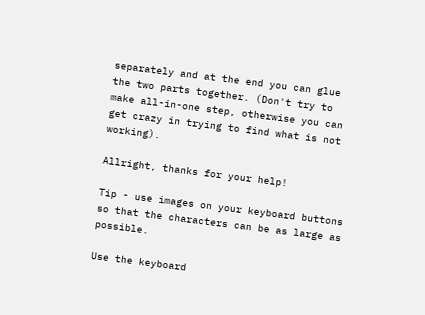separately and at the end you can glue the two parts together. (Don't try to make all-in-one step, otherwise you can get crazy in trying to find what is not working).

Allright, thanks for your help!

Tip - use images on your keyboard buttons so that the characters can be as large as possible.

Use the keyboard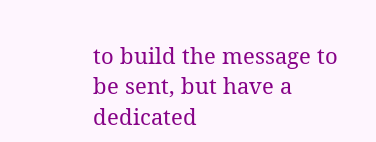to build the message to be sent, but have a dedicated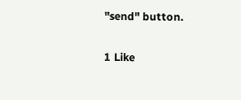"send" button.

1 Like